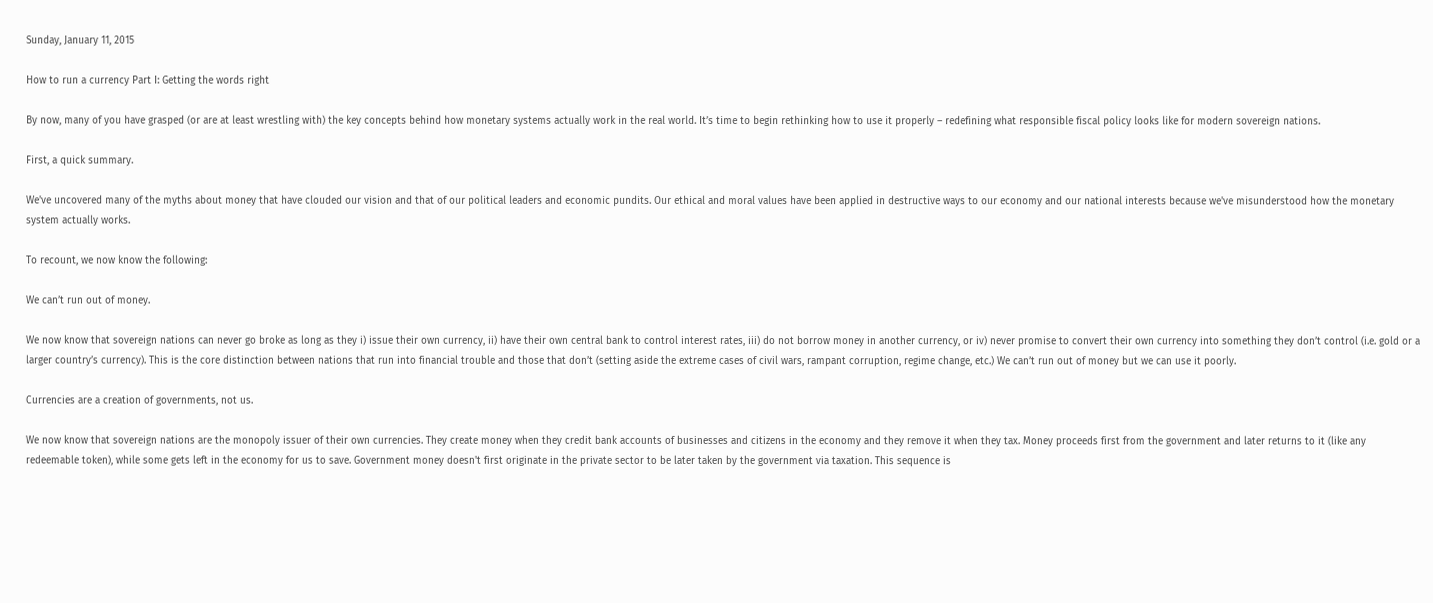Sunday, January 11, 2015

How to run a currency Part I: Getting the words right

By now, many of you have grasped (or are at least wrestling with) the key concepts behind how monetary systems actually work in the real world. It’s time to begin rethinking how to use it properly – redefining what responsible fiscal policy looks like for modern sovereign nations.

First, a quick summary.

We've uncovered many of the myths about money that have clouded our vision and that of our political leaders and economic pundits. Our ethical and moral values have been applied in destructive ways to our economy and our national interests because we've misunderstood how the monetary system actually works.

To recount, we now know the following:

We can’t run out of money.

We now know that sovereign nations can never go broke as long as they i) issue their own currency, ii) have their own central bank to control interest rates, iii) do not borrow money in another currency, or iv) never promise to convert their own currency into something they don’t control (i.e. gold or a larger country’s currency). This is the core distinction between nations that run into financial trouble and those that don’t (setting aside the extreme cases of civil wars, rampant corruption, regime change, etc.) We can’t run out of money but we can use it poorly.

Currencies are a creation of governments, not us.

We now know that sovereign nations are the monopoly issuer of their own currencies. They create money when they credit bank accounts of businesses and citizens in the economy and they remove it when they tax. Money proceeds first from the government and later returns to it (like any redeemable token), while some gets left in the economy for us to save. Government money doesn't first originate in the private sector to be later taken by the government via taxation. This sequence is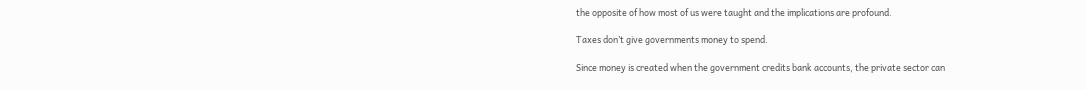the opposite of how most of us were taught and the implications are profound.

Taxes don’t give governments money to spend.

Since money is created when the government credits bank accounts, the private sector can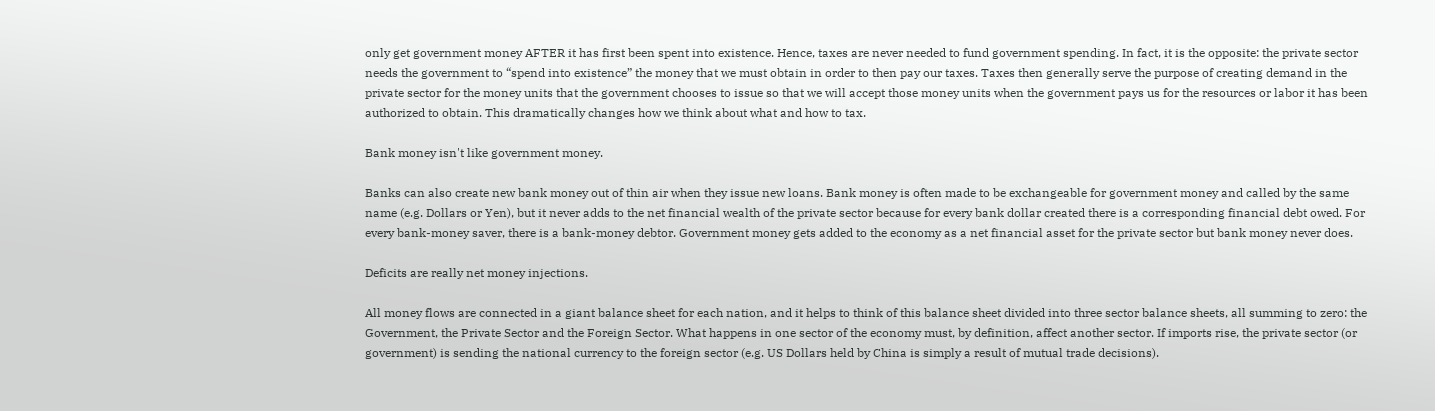only get government money AFTER it has first been spent into existence. Hence, taxes are never needed to fund government spending. In fact, it is the opposite: the private sector needs the government to “spend into existence” the money that we must obtain in order to then pay our taxes. Taxes then generally serve the purpose of creating demand in the private sector for the money units that the government chooses to issue so that we will accept those money units when the government pays us for the resources or labor it has been authorized to obtain. This dramatically changes how we think about what and how to tax.

Bank money isn't like government money.

Banks can also create new bank money out of thin air when they issue new loans. Bank money is often made to be exchangeable for government money and called by the same name (e.g. Dollars or Yen), but it never adds to the net financial wealth of the private sector because for every bank dollar created there is a corresponding financial debt owed. For every bank-money saver, there is a bank-money debtor. Government money gets added to the economy as a net financial asset for the private sector but bank money never does.

Deficits are really net money injections.

All money flows are connected in a giant balance sheet for each nation, and it helps to think of this balance sheet divided into three sector balance sheets, all summing to zero: the Government, the Private Sector and the Foreign Sector. What happens in one sector of the economy must, by definition, affect another sector. If imports rise, the private sector (or government) is sending the national currency to the foreign sector (e.g. US Dollars held by China is simply a result of mutual trade decisions).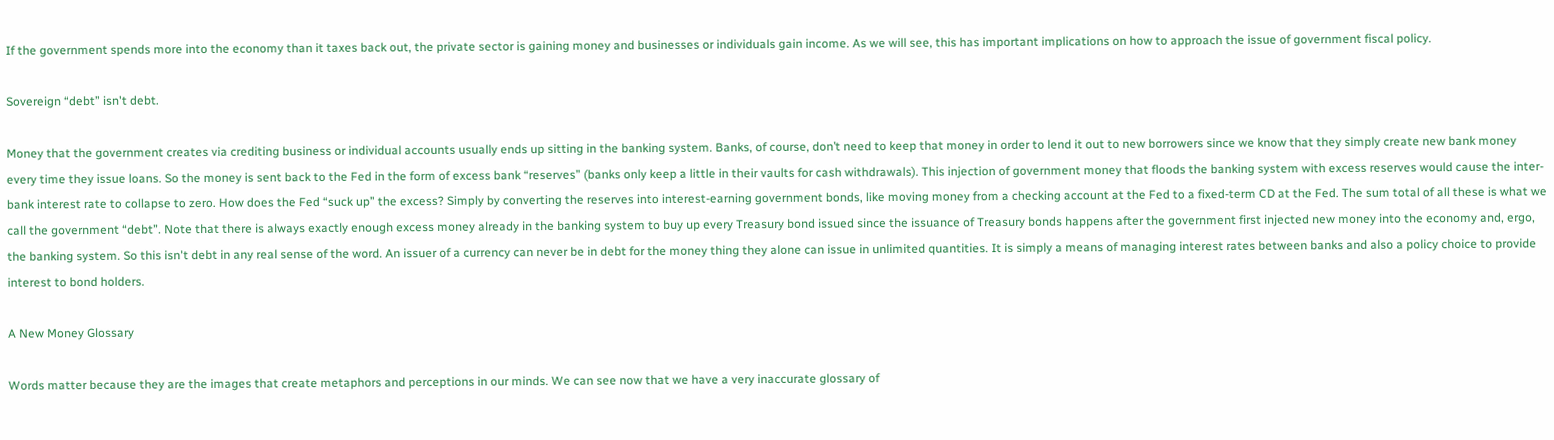If the government spends more into the economy than it taxes back out, the private sector is gaining money and businesses or individuals gain income. As we will see, this has important implications on how to approach the issue of government fiscal policy.

Sovereign “debt” isn't debt.

Money that the government creates via crediting business or individual accounts usually ends up sitting in the banking system. Banks, of course, don’t need to keep that money in order to lend it out to new borrowers since we know that they simply create new bank money every time they issue loans. So the money is sent back to the Fed in the form of excess bank “reserves” (banks only keep a little in their vaults for cash withdrawals). This injection of government money that floods the banking system with excess reserves would cause the inter-bank interest rate to collapse to zero. How does the Fed “suck up” the excess? Simply by converting the reserves into interest-earning government bonds, like moving money from a checking account at the Fed to a fixed-term CD at the Fed. The sum total of all these is what we call the government “debt”. Note that there is always exactly enough excess money already in the banking system to buy up every Treasury bond issued since the issuance of Treasury bonds happens after the government first injected new money into the economy and, ergo, the banking system. So this isn't debt in any real sense of the word. An issuer of a currency can never be in debt for the money thing they alone can issue in unlimited quantities. It is simply a means of managing interest rates between banks and also a policy choice to provide interest to bond holders.

A New Money Glossary

Words matter because they are the images that create metaphors and perceptions in our minds. We can see now that we have a very inaccurate glossary of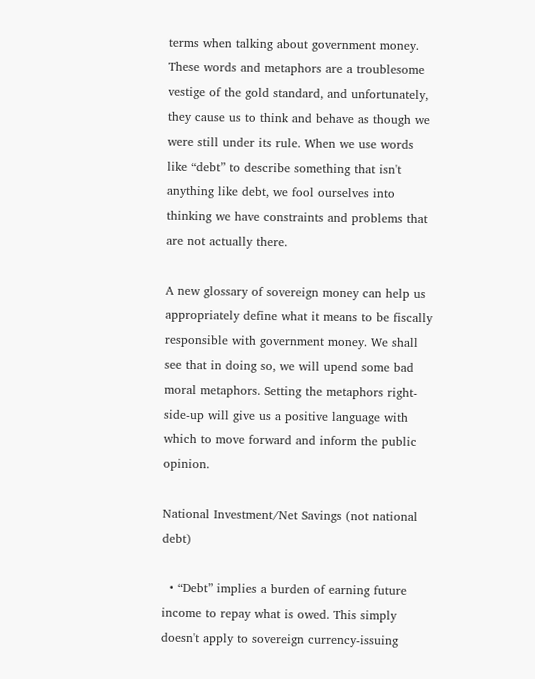terms when talking about government money. These words and metaphors are a troublesome vestige of the gold standard, and unfortunately, they cause us to think and behave as though we were still under its rule. When we use words like “debt” to describe something that isn't anything like debt, we fool ourselves into thinking we have constraints and problems that are not actually there.

A new glossary of sovereign money can help us appropriately define what it means to be fiscally responsible with government money. We shall see that in doing so, we will upend some bad moral metaphors. Setting the metaphors right-side-up will give us a positive language with which to move forward and inform the public opinion.

National Investment/Net Savings (not national debt)

  • “Debt” implies a burden of earning future income to repay what is owed. This simply doesn't apply to sovereign currency-issuing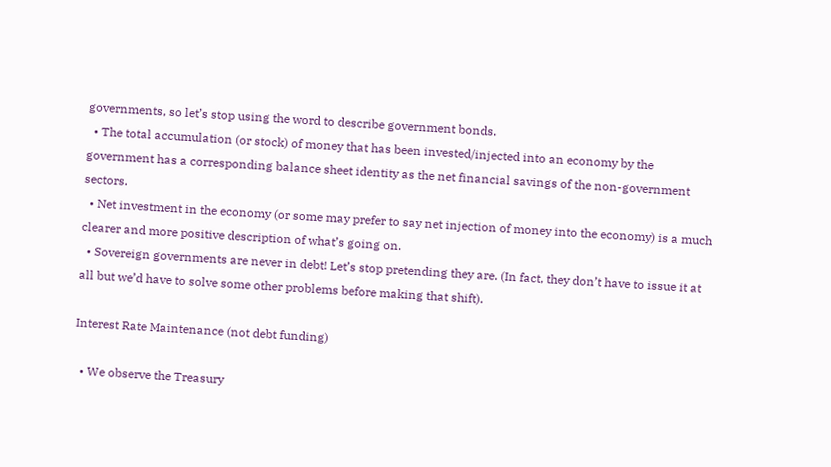governments, so let’s stop using the word to describe government bonds.
  • The total accumulation (or stock) of money that has been invested/injected into an economy by the government has a corresponding balance sheet identity as the net financial savings of the non-government sectors.
  • Net investment in the economy (or some may prefer to say net injection of money into the economy) is a much clearer and more positive description of what’s going on.
  • Sovereign governments are never in debt! Let’s stop pretending they are. (In fact, they don’t have to issue it at all but we’d have to solve some other problems before making that shift).

Interest Rate Maintenance (not debt funding)

  • We observe the Treasury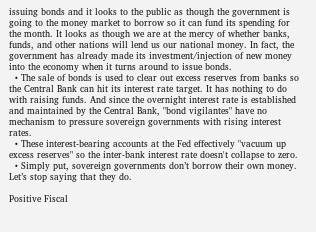issuing bonds and it looks to the public as though the government is going to the money market to borrow so it can fund its spending for the month. It looks as though we are at the mercy of whether banks, funds, and other nations will lend us our national money. In fact, the government has already made its investment/injection of new money into the economy when it turns around to issue bonds.
  • The sale of bonds is used to clear out excess reserves from banks so the Central Bank can hit its interest rate target. It has nothing to do with raising funds. And since the overnight interest rate is established and maintained by the Central Bank, "bond vigilantes" have no mechanism to pressure sovereign governments with rising interest rates.
  • These interest-bearing accounts at the Fed effectively "vacuum up excess reserves" so the inter-bank interest rate doesn't collapse to zero.
  • Simply put, sovereign governments don’t borrow their own money. Let’s stop saying that they do.

Positive Fiscal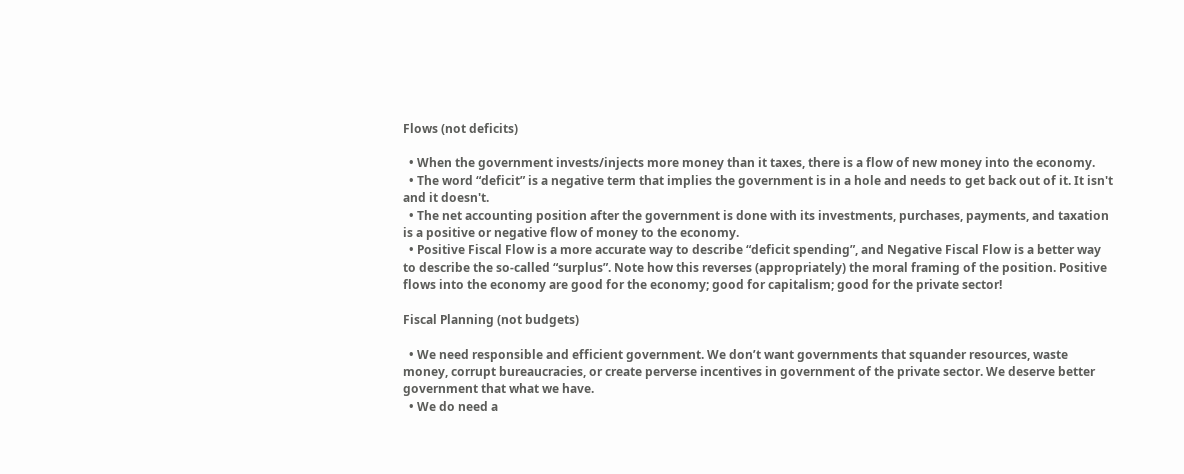Flows (not deficits)

  • When the government invests/injects more money than it taxes, there is a flow of new money into the economy.
  • The word “deficit” is a negative term that implies the government is in a hole and needs to get back out of it. It isn't and it doesn't.
  • The net accounting position after the government is done with its investments, purchases, payments, and taxation is a positive or negative flow of money to the economy.
  • Positive Fiscal Flow is a more accurate way to describe “deficit spending”, and Negative Fiscal Flow is a better way to describe the so-called “surplus”. Note how this reverses (appropriately) the moral framing of the position. Positive flows into the economy are good for the economy; good for capitalism; good for the private sector!

Fiscal Planning (not budgets)

  • We need responsible and efficient government. We don’t want governments that squander resources, waste money, corrupt bureaucracies, or create perverse incentives in government of the private sector. We deserve better government that what we have.
  • We do need a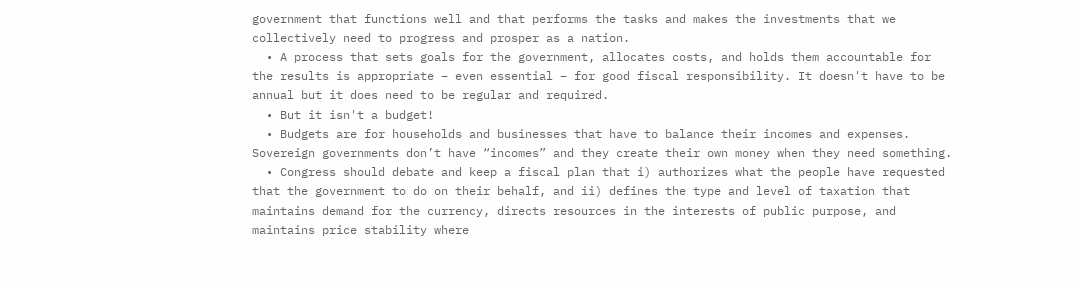government that functions well and that performs the tasks and makes the investments that we collectively need to progress and prosper as a nation.
  • A process that sets goals for the government, allocates costs, and holds them accountable for the results is appropriate – even essential – for good fiscal responsibility. It doesn't have to be annual but it does need to be regular and required.
  • But it isn't a budget!
  • Budgets are for households and businesses that have to balance their incomes and expenses. Sovereign governments don’t have “incomes” and they create their own money when they need something.
  • Congress should debate and keep a fiscal plan that i) authorizes what the people have requested that the government to do on their behalf, and ii) defines the type and level of taxation that maintains demand for the currency, directs resources in the interests of public purpose, and maintains price stability where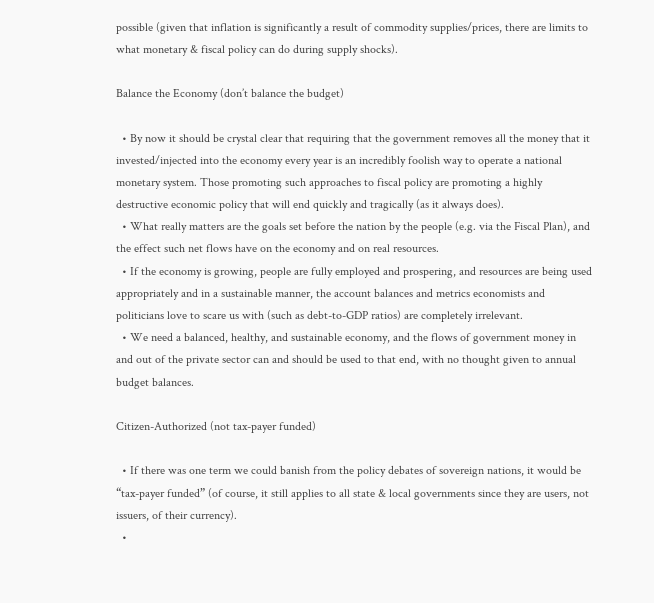possible (given that inflation is significantly a result of commodity supplies/prices, there are limits to what monetary & fiscal policy can do during supply shocks).

Balance the Economy (don’t balance the budget)

  • By now it should be crystal clear that requiring that the government removes all the money that it invested/injected into the economy every year is an incredibly foolish way to operate a national monetary system. Those promoting such approaches to fiscal policy are promoting a highly destructive economic policy that will end quickly and tragically (as it always does).
  • What really matters are the goals set before the nation by the people (e.g. via the Fiscal Plan), and the effect such net flows have on the economy and on real resources.
  • If the economy is growing, people are fully employed and prospering, and resources are being used appropriately and in a sustainable manner, the account balances and metrics economists and politicians love to scare us with (such as debt-to-GDP ratios) are completely irrelevant.
  • We need a balanced, healthy, and sustainable economy, and the flows of government money in and out of the private sector can and should be used to that end, with no thought given to annual budget balances.

Citizen-Authorized (not tax-payer funded)

  • If there was one term we could banish from the policy debates of sovereign nations, it would be “tax-payer funded” (of course, it still applies to all state & local governments since they are users, not issuers, of their currency).
  •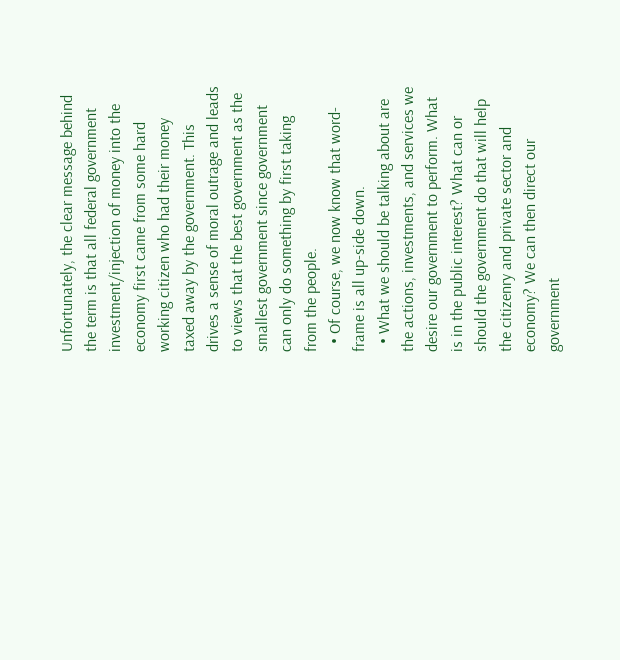Unfortunately, the clear message behind the term is that all federal government investment/injection of money into the economy first came from some hard working citizen who had their money taxed away by the government. This drives a sense of moral outrage and leads to views that the best government as the smallest government since government can only do something by first taking from the people.
  • Of course, we now know that word-frame is all up-side down.
  • What we should be talking about are the actions, investments, and services we desire our government to perform. What is in the public interest? What can or should the government do that will help the citizenry and private sector and economy? We can then direct our government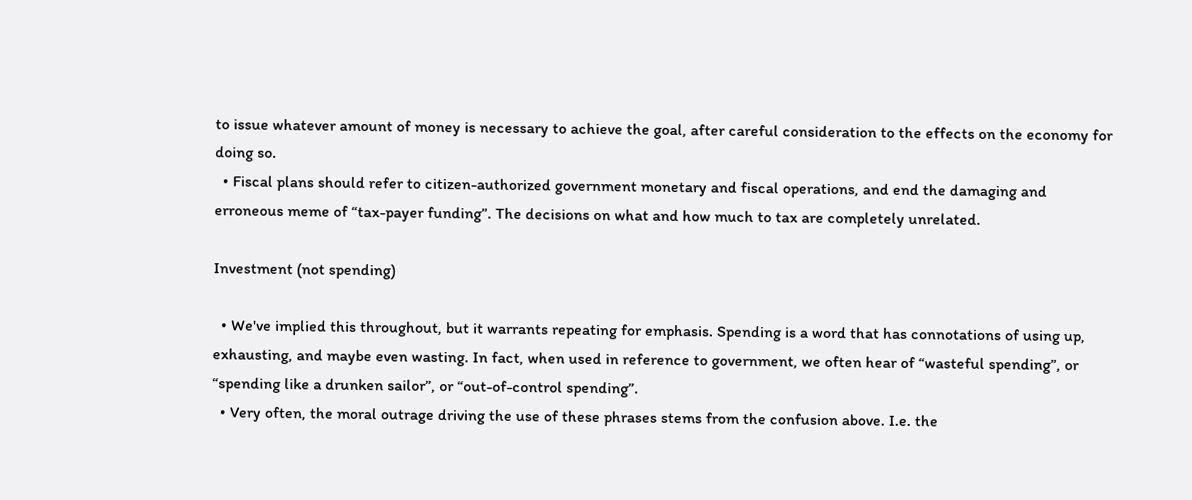to issue whatever amount of money is necessary to achieve the goal, after careful consideration to the effects on the economy for doing so.
  • Fiscal plans should refer to citizen-authorized government monetary and fiscal operations, and end the damaging and erroneous meme of “tax-payer funding”. The decisions on what and how much to tax are completely unrelated.

Investment (not spending)

  • We've implied this throughout, but it warrants repeating for emphasis. Spending is a word that has connotations of using up, exhausting, and maybe even wasting. In fact, when used in reference to government, we often hear of “wasteful spending”, or “spending like a drunken sailor”, or “out-of-control spending”.
  • Very often, the moral outrage driving the use of these phrases stems from the confusion above. I.e. the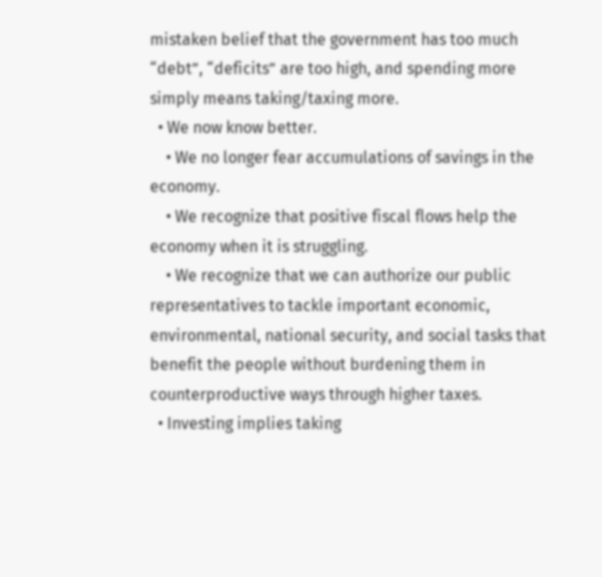mistaken belief that the government has too much “debt”, “deficits” are too high, and spending more simply means taking/taxing more.
  • We now know better.
    • We no longer fear accumulations of savings in the economy.
    • We recognize that positive fiscal flows help the economy when it is struggling.
    • We recognize that we can authorize our public representatives to tackle important economic, environmental, national security, and social tasks that benefit the people without burdening them in counterproductive ways through higher taxes.
  • Investing implies taking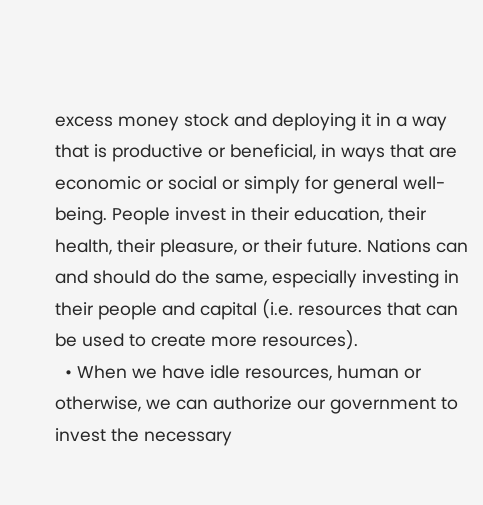excess money stock and deploying it in a way that is productive or beneficial, in ways that are economic or social or simply for general well-being. People invest in their education, their health, their pleasure, or their future. Nations can and should do the same, especially investing in their people and capital (i.e. resources that can be used to create more resources).
  • When we have idle resources, human or otherwise, we can authorize our government to invest the necessary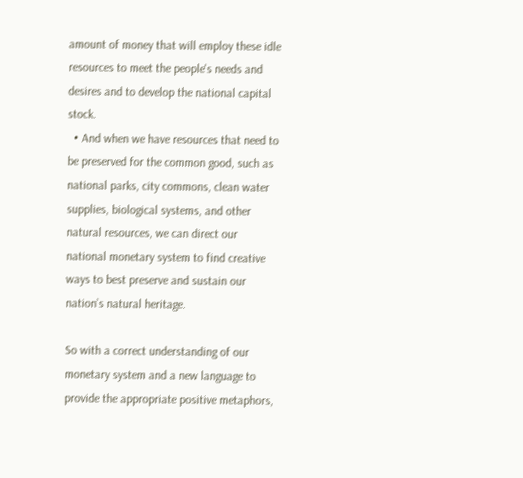amount of money that will employ these idle resources to meet the people's needs and desires and to develop the national capital stock.
  • And when we have resources that need to be preserved for the common good, such as national parks, city commons, clean water supplies, biological systems, and other natural resources, we can direct our national monetary system to find creative ways to best preserve and sustain our nation’s natural heritage.

So with a correct understanding of our monetary system and a new language to provide the appropriate positive metaphors,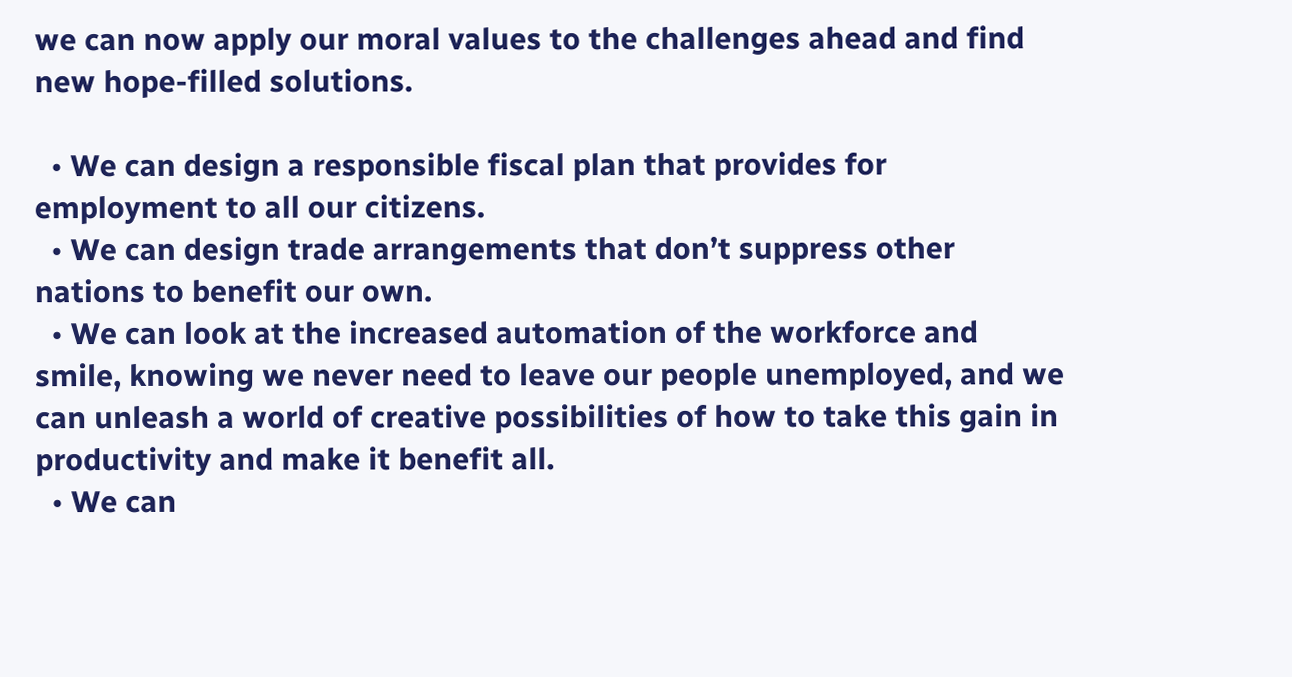we can now apply our moral values to the challenges ahead and find new hope-filled solutions.

  • We can design a responsible fiscal plan that provides for employment to all our citizens.
  • We can design trade arrangements that don’t suppress other nations to benefit our own.
  • We can look at the increased automation of the workforce and smile, knowing we never need to leave our people unemployed, and we can unleash a world of creative possibilities of how to take this gain in productivity and make it benefit all.
  • We can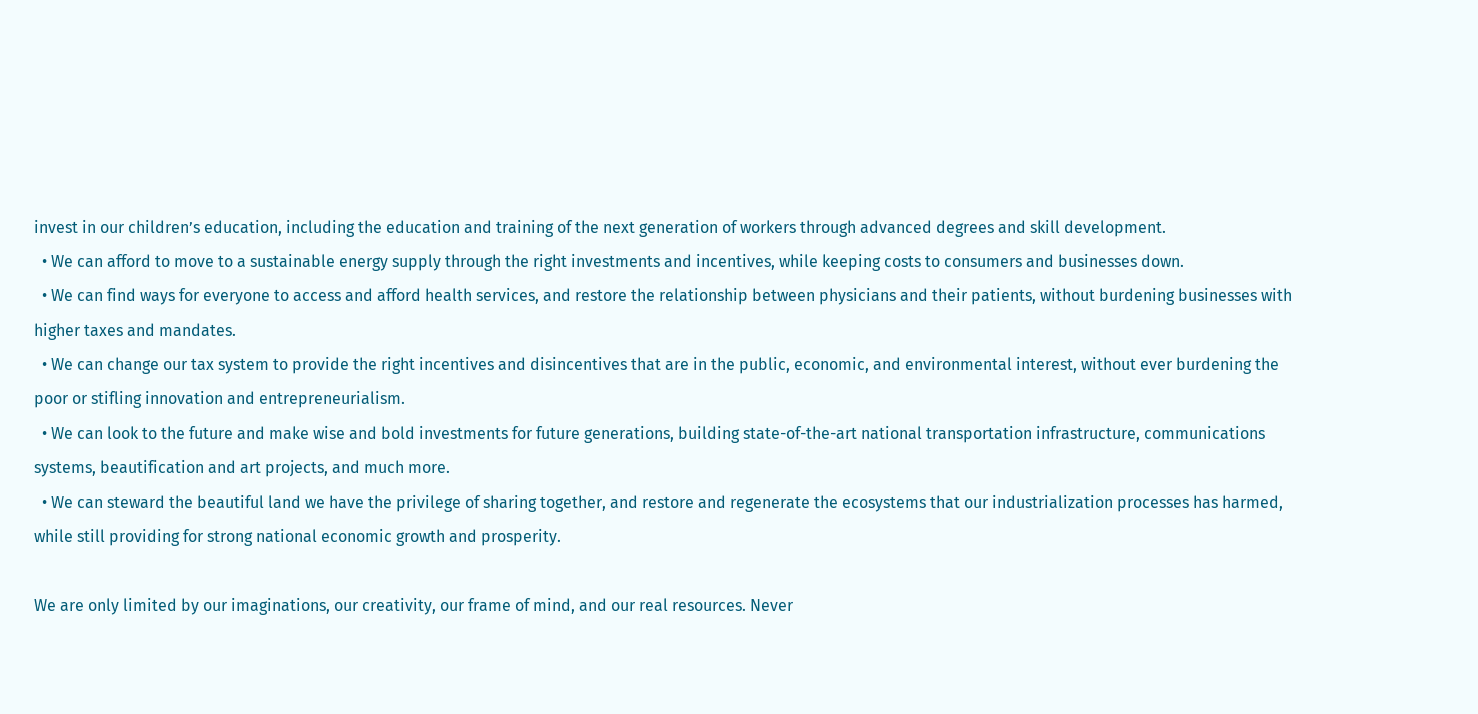invest in our children’s education, including the education and training of the next generation of workers through advanced degrees and skill development.
  • We can afford to move to a sustainable energy supply through the right investments and incentives, while keeping costs to consumers and businesses down.
  • We can find ways for everyone to access and afford health services, and restore the relationship between physicians and their patients, without burdening businesses with higher taxes and mandates.
  • We can change our tax system to provide the right incentives and disincentives that are in the public, economic, and environmental interest, without ever burdening the poor or stifling innovation and entrepreneurialism.
  • We can look to the future and make wise and bold investments for future generations, building state-of-the-art national transportation infrastructure, communications systems, beautification and art projects, and much more.
  • We can steward the beautiful land we have the privilege of sharing together, and restore and regenerate the ecosystems that our industrialization processes has harmed, while still providing for strong national economic growth and prosperity.

We are only limited by our imaginations, our creativity, our frame of mind, and our real resources. Never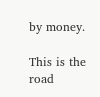by money.

This is the road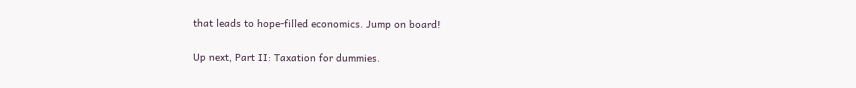that leads to hope-filled economics. Jump on board!

Up next, Part II: Taxation for dummies.